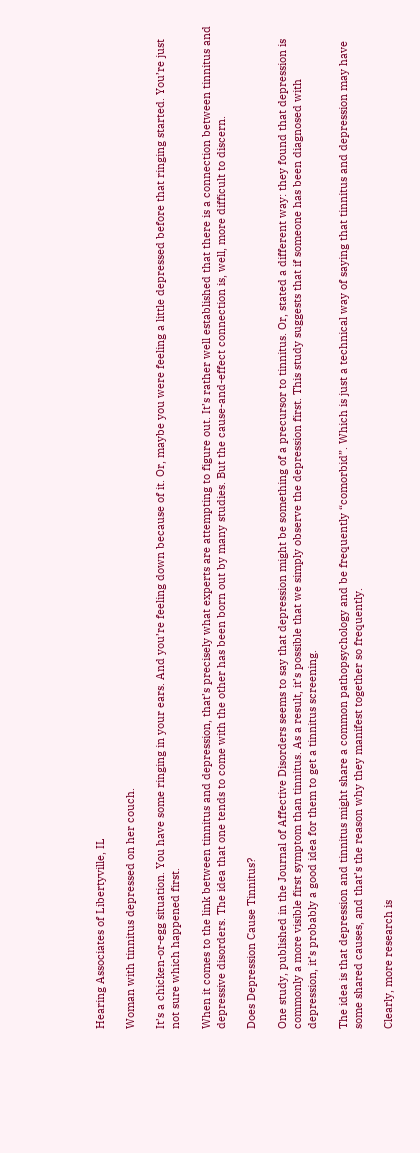Hearing Associates of Libertyville, IL

Woman with tinnitus depressed on her couch.

It’s a chicken-or-egg situation. You have some ringing in your ears. And you’re feeling down because of it. Or, maybe you were feeling a little depressed before that ringing started. You’re just not sure which happened first.

When it comes to the link between tinnitus and depression, that’s precisely what experts are attempting to figure out. It’s rather well established that there is a connection between tinnitus and depressive disorders. The idea that one tends to come with the other has been born out by many studies. But the cause-and-effect connection is, well, more difficult to discern.

Does Depression Cause Tinnitus?

One study, published in the Journal of Affective Disorders seems to say that depression might be something of a precursor to tinnitus. Or, stated a different way: they found that depression is commonly a more visible first symptom than tinnitus. As a result, it’s possible that we simply observe the depression first. This study suggests that if someone has been diagnosed with depression, it’s probably a good idea for them to get a tinnitus screening.

The idea is that depression and tinnitus might share a common pathopsychology and be frequently “comorbid”. Which is just a technical way of saying that tinnitus and depression may have some shared causes, and that’s the reason why they manifest together so frequently.

Clearly, more research is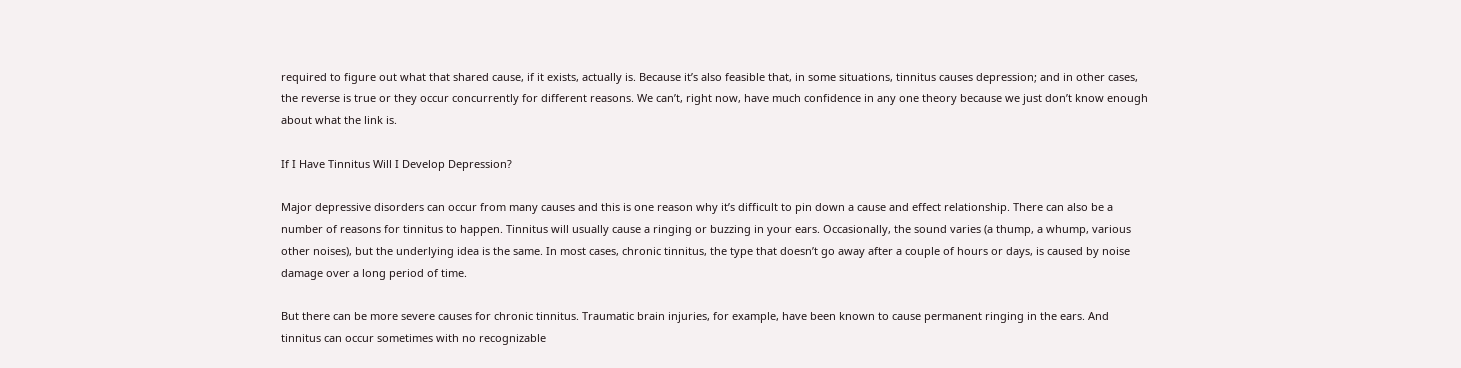required to figure out what that shared cause, if it exists, actually is. Because it’s also feasible that, in some situations, tinnitus causes depression; and in other cases, the reverse is true or they occur concurrently for different reasons. We can’t, right now, have much confidence in any one theory because we just don’t know enough about what the link is.

If I Have Tinnitus Will I Develop Depression?

Major depressive disorders can occur from many causes and this is one reason why it’s difficult to pin down a cause and effect relationship. There can also be a number of reasons for tinnitus to happen. Tinnitus will usually cause a ringing or buzzing in your ears. Occasionally, the sound varies (a thump, a whump, various other noises), but the underlying idea is the same. In most cases, chronic tinnitus, the type that doesn’t go away after a couple of hours or days, is caused by noise damage over a long period of time.

But there can be more severe causes for chronic tinnitus. Traumatic brain injuries, for example, have been known to cause permanent ringing in the ears. And tinnitus can occur sometimes with no recognizable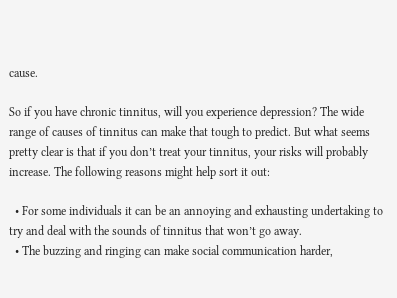cause.

So if you have chronic tinnitus, will you experience depression? The wide range of causes of tinnitus can make that tough to predict. But what seems pretty clear is that if you don’t treat your tinnitus, your risks will probably increase. The following reasons might help sort it out:

  • For some individuals it can be an annoying and exhausting undertaking to try and deal with the sounds of tinnitus that won’t go away.
  • The buzzing and ringing can make social communication harder,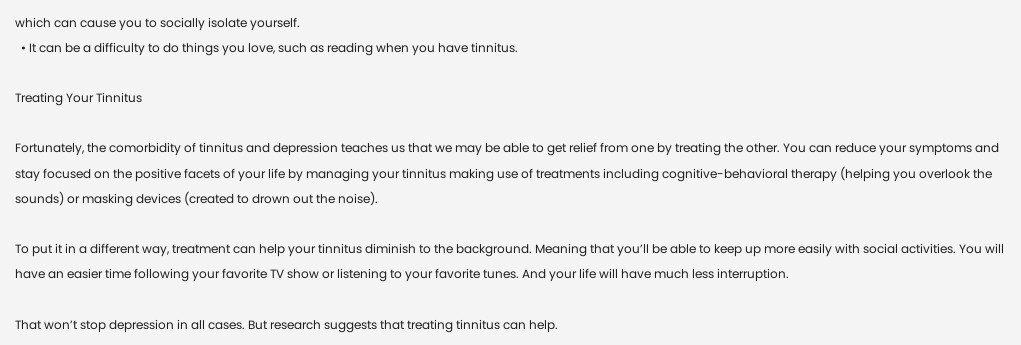which can cause you to socially isolate yourself.
  • It can be a difficulty to do things you love, such as reading when you have tinnitus.

Treating Your Tinnitus

Fortunately, the comorbidity of tinnitus and depression teaches us that we may be able to get relief from one by treating the other. You can reduce your symptoms and stay focused on the positive facets of your life by managing your tinnitus making use of treatments including cognitive-behavioral therapy (helping you overlook the sounds) or masking devices (created to drown out the noise).

To put it in a different way, treatment can help your tinnitus diminish to the background. Meaning that you’ll be able to keep up more easily with social activities. You will have an easier time following your favorite TV show or listening to your favorite tunes. And your life will have much less interruption.

That won’t stop depression in all cases. But research suggests that treating tinnitus can help.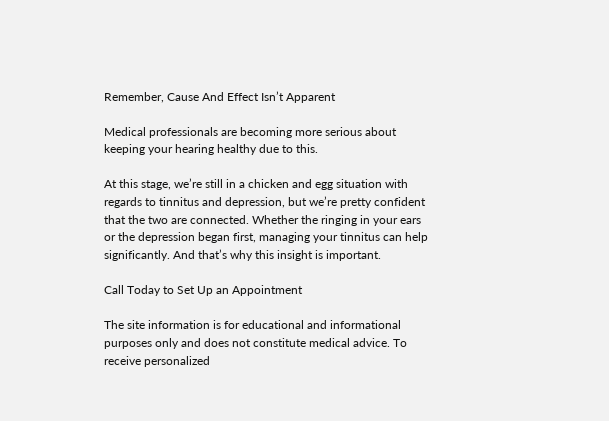Remember, Cause And Effect Isn’t Apparent

Medical professionals are becoming more serious about keeping your hearing healthy due to this.

At this stage, we’re still in a chicken and egg situation with regards to tinnitus and depression, but we’re pretty confident that the two are connected. Whether the ringing in your ears or the depression began first, managing your tinnitus can help significantly. And that’s why this insight is important.

Call Today to Set Up an Appointment

The site information is for educational and informational purposes only and does not constitute medical advice. To receive personalized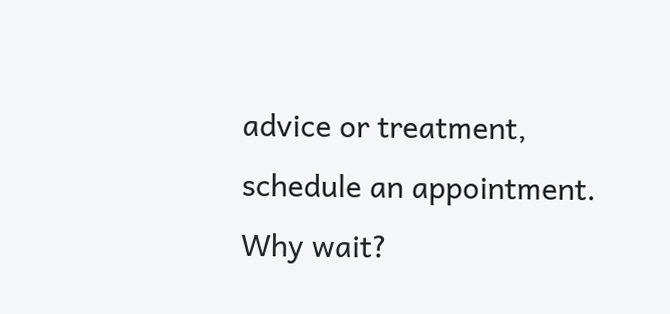advice or treatment, schedule an appointment.
Why wait?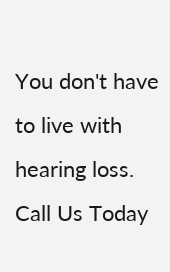You don't have to live with hearing loss. Call Us Today